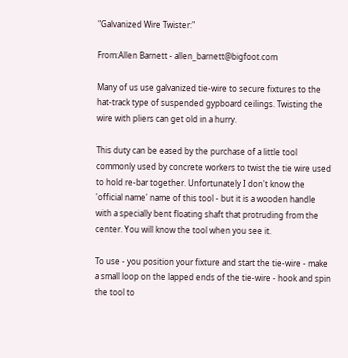"Galvanized Wire Twister:"

From:Allen Barnett - allen_barnett@bigfoot.com

Many of us use galvanized tie-wire to secure fixtures to the hat-track type of suspended gypboard ceilings. Twisting the wire with pliers can get old in a hurry.

This duty can be eased by the purchase of a little tool commonly used by concrete workers to twist the tie wire used to hold re-bar together. Unfortunately I don't know the 'official name' name of this tool - but it is a wooden handle with a specially bent floating shaft that protruding from the center. You will know the tool when you see it.

To use - you position your fixture and start the tie-wire - make a small loop on the lapped ends of the tie-wire - hook and spin the tool to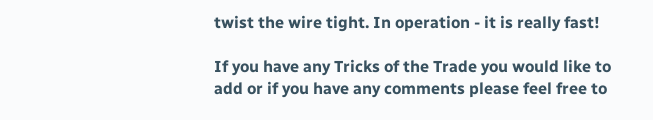twist the wire tight. In operation - it is really fast!

If you have any Tricks of the Trade you would like to add or if you have any comments please feel free to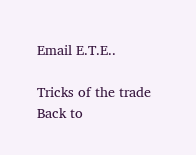Email E.T.E..

Tricks of the trade
Back to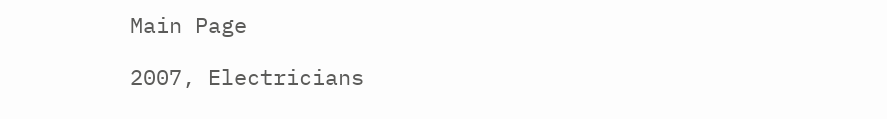Main Page

2007, Electricians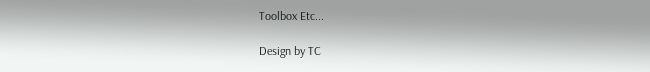Toolbox Etc...

Design by TC